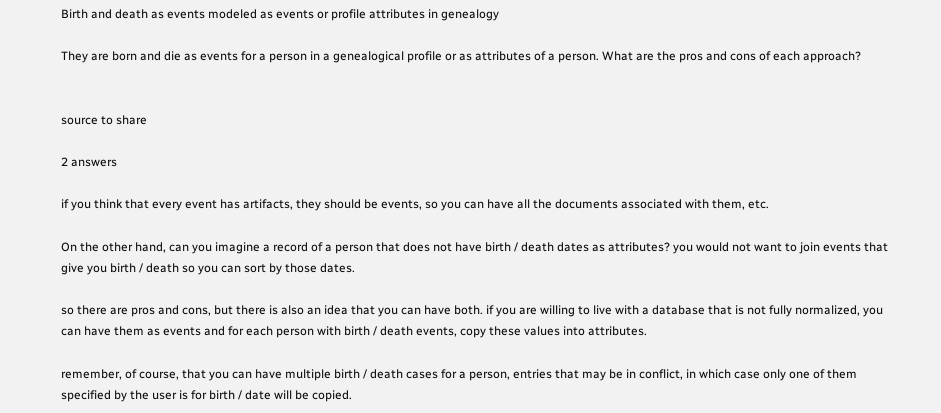Birth and death as events modeled as events or profile attributes in genealogy

They are born and die as events for a person in a genealogical profile or as attributes of a person. What are the pros and cons of each approach?


source to share

2 answers

if you think that every event has artifacts, they should be events, so you can have all the documents associated with them, etc.

On the other hand, can you imagine a record of a person that does not have birth / death dates as attributes? you would not want to join events that give you birth / death so you can sort by those dates.

so there are pros and cons, but there is also an idea that you can have both. if you are willing to live with a database that is not fully normalized, you can have them as events and for each person with birth / death events, copy these values into attributes.

remember, of course, that you can have multiple birth / death cases for a person, entries that may be in conflict, in which case only one of them specified by the user is for birth / date will be copied.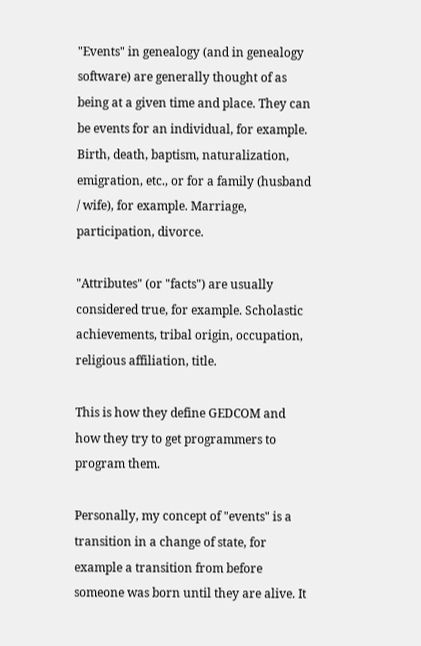"Events" in genealogy (and in genealogy software) are generally thought of as being at a given time and place. They can be events for an individual, for example. Birth, death, baptism, naturalization, emigration, etc., or for a family (husband / wife), for example. Marriage, participation, divorce.

"Attributes" (or "facts") are usually considered true, for example. Scholastic achievements, tribal origin, occupation, religious affiliation, title.

This is how they define GEDCOM and how they try to get programmers to program them.

Personally, my concept of "events" is a transition in a change of state, for example a transition from before someone was born until they are alive. It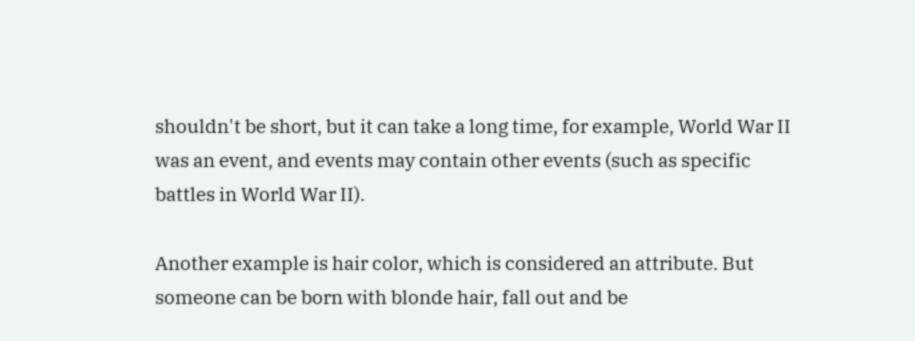shouldn't be short, but it can take a long time, for example, World War II was an event, and events may contain other events (such as specific battles in World War II).

Another example is hair color, which is considered an attribute. But someone can be born with blonde hair, fall out and be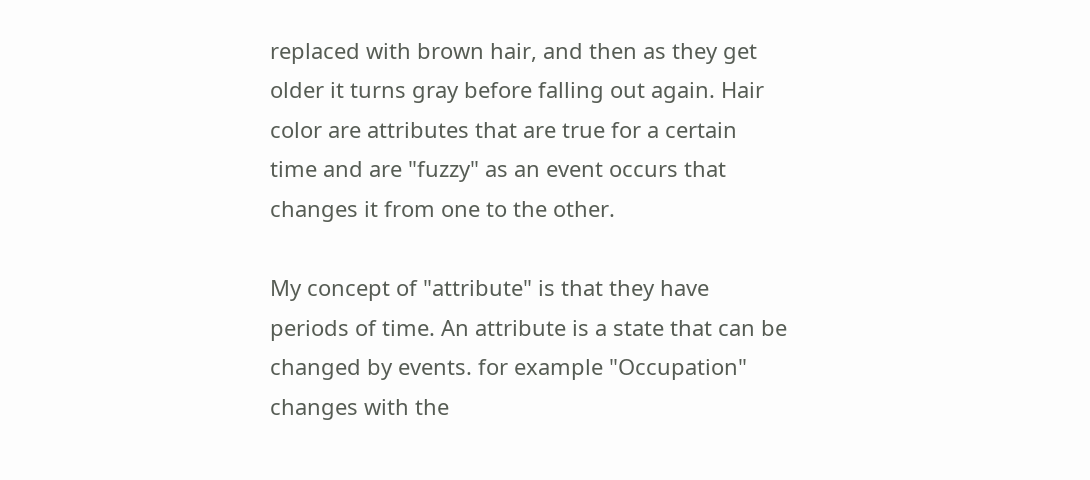replaced with brown hair, and then as they get older it turns gray before falling out again. Hair color are attributes that are true for a certain time and are "fuzzy" as an event occurs that changes it from one to the other.

My concept of "attribute" is that they have periods of time. An attribute is a state that can be changed by events. for example "Occupation" changes with the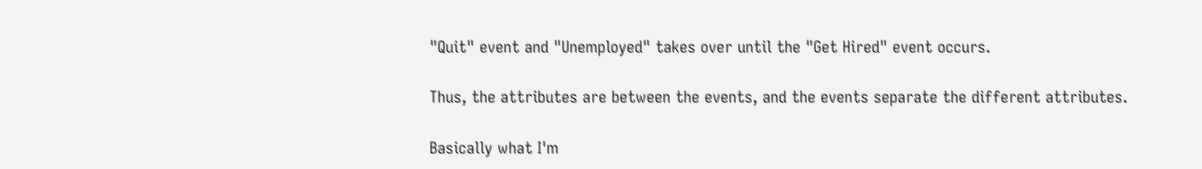"Quit" event and "Unemployed" takes over until the "Get Hired" event occurs.

Thus, the attributes are between the events, and the events separate the different attributes.

Basically what I'm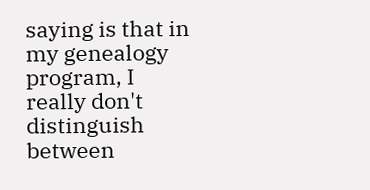saying is that in my genealogy program, I really don't distinguish between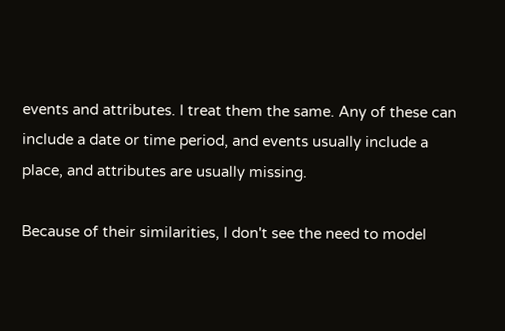events and attributes. I treat them the same. Any of these can include a date or time period, and events usually include a place, and attributes are usually missing.

Because of their similarities, I don't see the need to model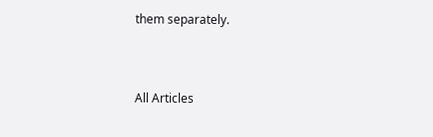them separately.



All Articles